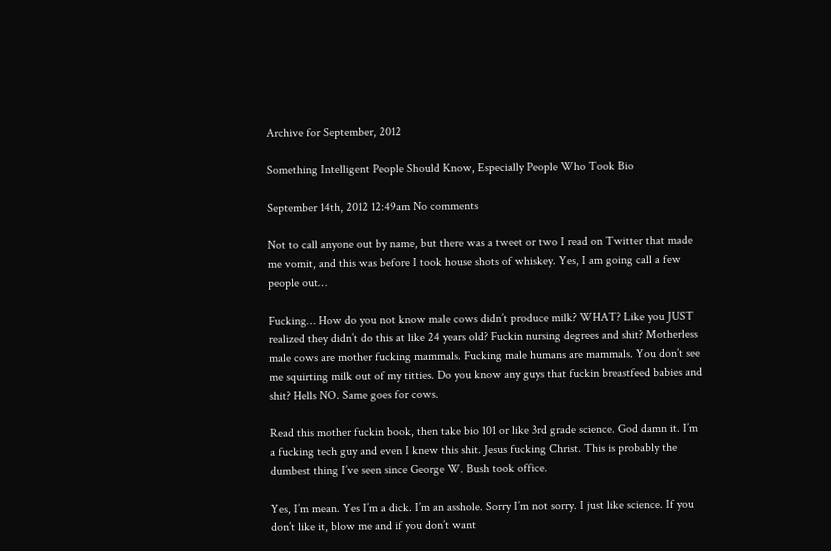Archive for September, 2012

Something Intelligent People Should Know, Especially People Who Took Bio

September 14th, 2012 12:49am No comments

Not to call anyone out by name, but there was a tweet or two I read on Twitter that made me vomit, and this was before I took house shots of whiskey. Yes, I am going call a few people out…

Fucking… How do you not know male cows didn’t produce milk? WHAT? Like you JUST  realized they didn’t do this at like 24 years old? Fuckin nursing degrees and shit? Motherless male cows are mother fucking mammals. Fucking male humans are mammals. You don’t see me squirting milk out of my titties. Do you know any guys that fuckin breastfeed babies and shit? Hells NO. Same goes for cows.

Read this mother fuckin book, then take bio 101 or like 3rd grade science. God damn it. I’m a fucking tech guy and even I knew this shit. Jesus fucking Christ. This is probably the dumbest thing I’ve seen since George W. Bush took office.

Yes, I’m mean. Yes I’m a dick. I’m an asshole. Sorry I’m not sorry. I just like science. If you don’t like it, blow me and if you don’t want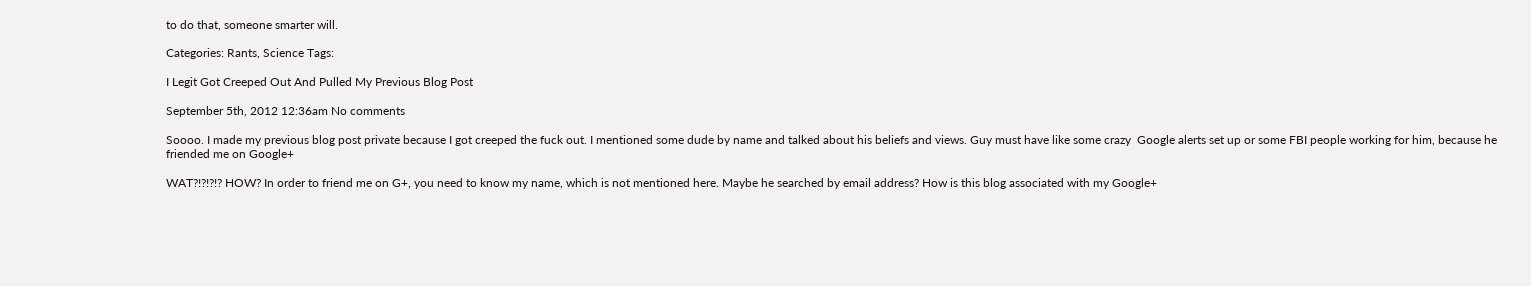to do that, someone smarter will.

Categories: Rants, Science Tags:

I Legit Got Creeped Out And Pulled My Previous Blog Post

September 5th, 2012 12:36am No comments

Soooo. I made my previous blog post private because I got creeped the fuck out. I mentioned some dude by name and talked about his beliefs and views. Guy must have like some crazy  Google alerts set up or some FBI people working for him, because he friended me on Google+

WAT?!?!?!? HOW? In order to friend me on G+, you need to know my name, which is not mentioned here. Maybe he searched by email address? How is this blog associated with my Google+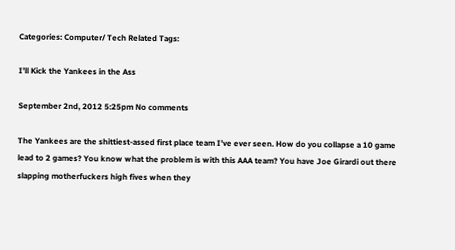Categories: Computer/ Tech Related Tags:

I’ll Kick the Yankees in the Ass

September 2nd, 2012 5:25pm No comments

The Yankees are the shittiest-assed first place team I’ve ever seen. How do you collapse a 10 game lead to 2 games? You know what the problem is with this AAA team? You have Joe Girardi out there slapping motherfuckers high fives when they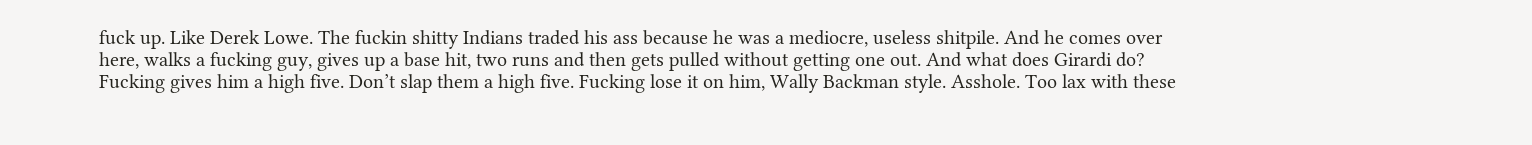fuck up. Like Derek Lowe. The fuckin shitty Indians traded his ass because he was a mediocre, useless shitpile. And he comes over here, walks a fucking guy, gives up a base hit, two runs and then gets pulled without getting one out. And what does Girardi do? Fucking gives him a high five. Don’t slap them a high five. Fucking lose it on him, Wally Backman style. Asshole. Too lax with these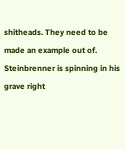shitheads. They need to be made an example out of.  Steinbrenner is spinning in his grave right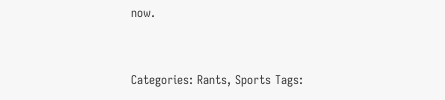now.


Categories: Rants, Sports Tags: